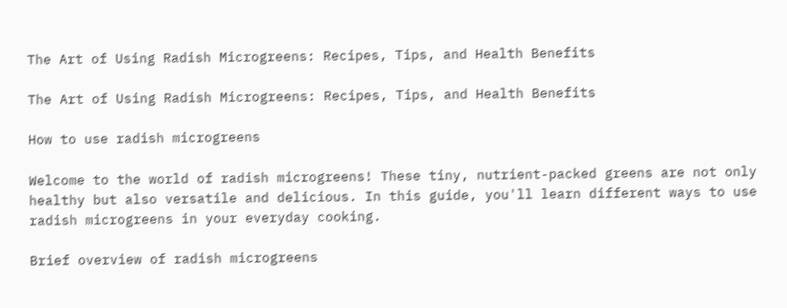The Art of Using Radish Microgreens: Recipes, Tips, and Health Benefits

The Art of Using Radish Microgreens: Recipes, Tips, and Health Benefits

How to use radish microgreens

Welcome to the world of radish microgreens! These tiny, nutrient-packed greens are not only healthy but also versatile and delicious. In this guide, you'll learn different ways to use radish microgreens in your everyday cooking.

Brief overview of radish microgreens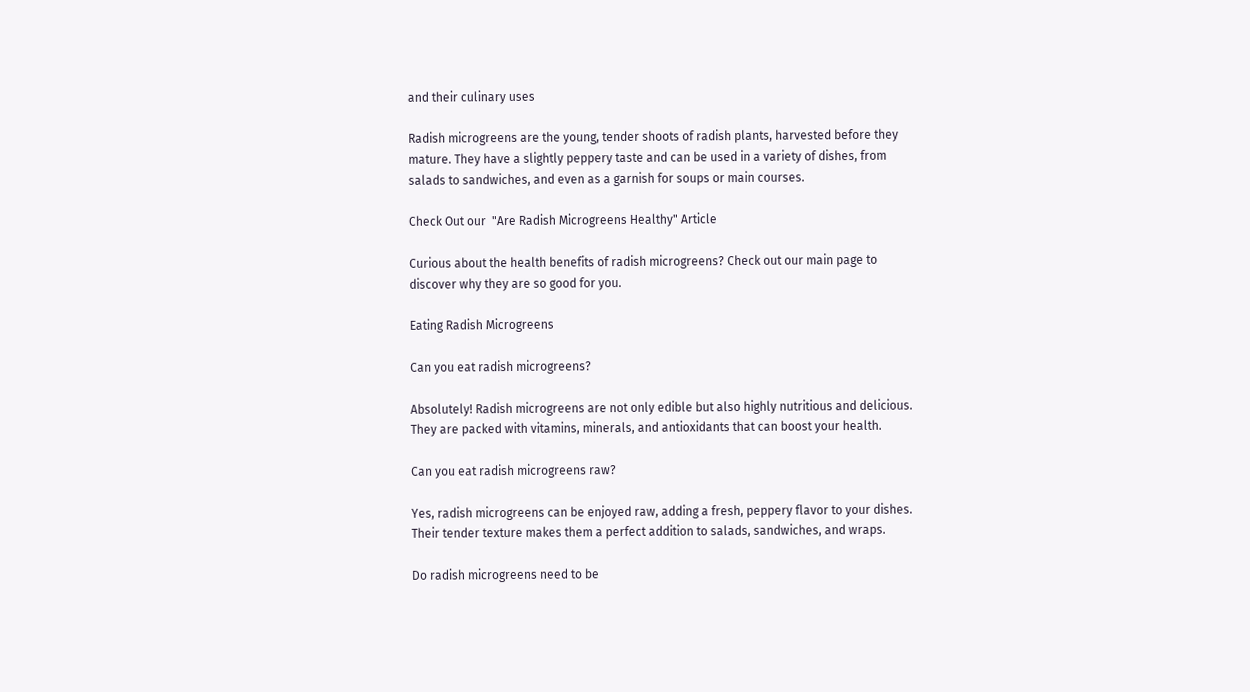and their culinary uses

Radish microgreens are the young, tender shoots of radish plants, harvested before they mature. They have a slightly peppery taste and can be used in a variety of dishes, from salads to sandwiches, and even as a garnish for soups or main courses.

Check Out our  "Are Radish Microgreens Healthy" Article

Curious about the health benefits of radish microgreens? Check out our main page to discover why they are so good for you.

Eating Radish Microgreens

Can you eat radish microgreens?

Absolutely! Radish microgreens are not only edible but also highly nutritious and delicious. They are packed with vitamins, minerals, and antioxidants that can boost your health.

Can you eat radish microgreens raw?

Yes, radish microgreens can be enjoyed raw, adding a fresh, peppery flavor to your dishes. Their tender texture makes them a perfect addition to salads, sandwiches, and wraps.

Do radish microgreens need to be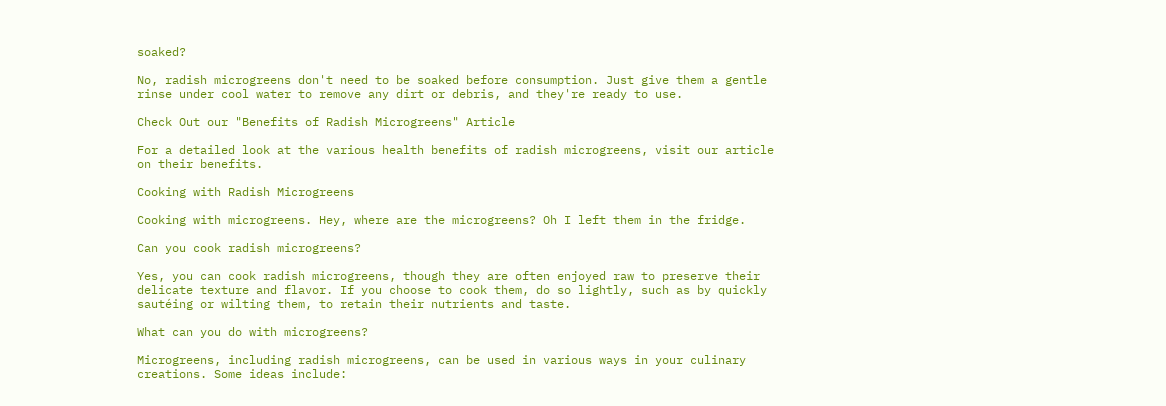soaked?

No, radish microgreens don't need to be soaked before consumption. Just give them a gentle rinse under cool water to remove any dirt or debris, and they're ready to use.

Check Out our "Benefits of Radish Microgreens" Article

For a detailed look at the various health benefits of radish microgreens, visit our article on their benefits.

Cooking with Radish Microgreens

Cooking with microgreens. Hey, where are the microgreens? Oh I left them in the fridge.

Can you cook radish microgreens?

Yes, you can cook radish microgreens, though they are often enjoyed raw to preserve their delicate texture and flavor. If you choose to cook them, do so lightly, such as by quickly sautéing or wilting them, to retain their nutrients and taste.

What can you do with microgreens?

Microgreens, including radish microgreens, can be used in various ways in your culinary creations. Some ideas include: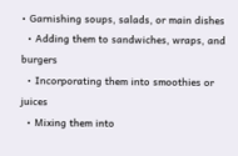• Garnishing soups, salads, or main dishes
  • Adding them to sandwiches, wraps, and burgers
  • Incorporating them into smoothies or juices
  • Mixing them into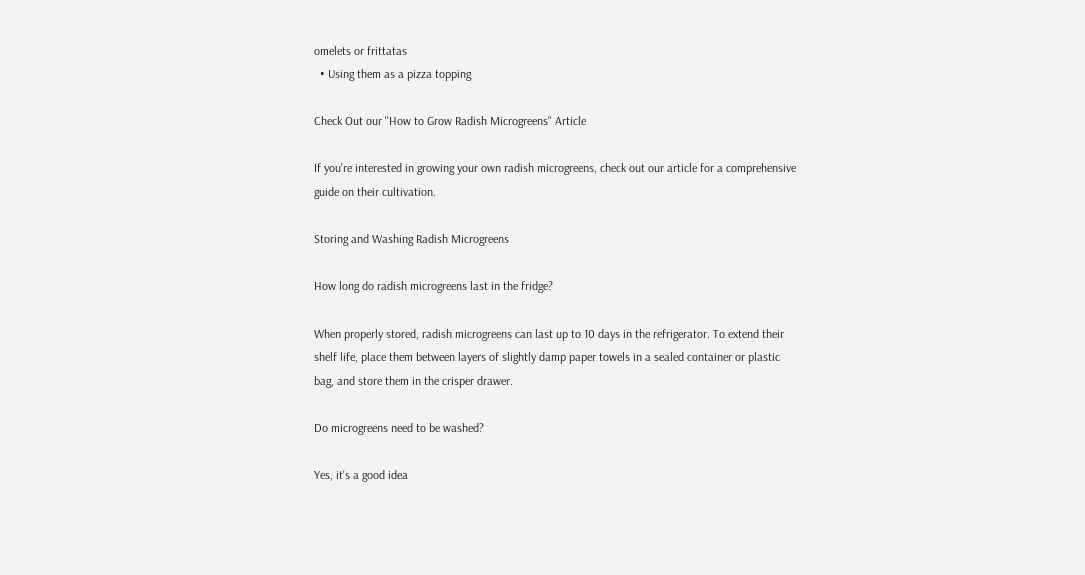omelets or frittatas
  • Using them as a pizza topping

Check Out our "How to Grow Radish Microgreens" Article

If you're interested in growing your own radish microgreens, check out our article for a comprehensive guide on their cultivation.

Storing and Washing Radish Microgreens

How long do radish microgreens last in the fridge?

When properly stored, radish microgreens can last up to 10 days in the refrigerator. To extend their shelf life, place them between layers of slightly damp paper towels in a sealed container or plastic bag, and store them in the crisper drawer.

Do microgreens need to be washed?

Yes, it's a good idea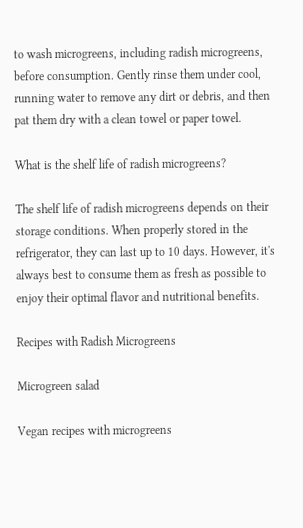to wash microgreens, including radish microgreens, before consumption. Gently rinse them under cool, running water to remove any dirt or debris, and then pat them dry with a clean towel or paper towel.

What is the shelf life of radish microgreens?

The shelf life of radish microgreens depends on their storage conditions. When properly stored in the refrigerator, they can last up to 10 days. However, it's always best to consume them as fresh as possible to enjoy their optimal flavor and nutritional benefits.

Recipes with Radish Microgreens

Microgreen salad

Vegan recipes with microgreens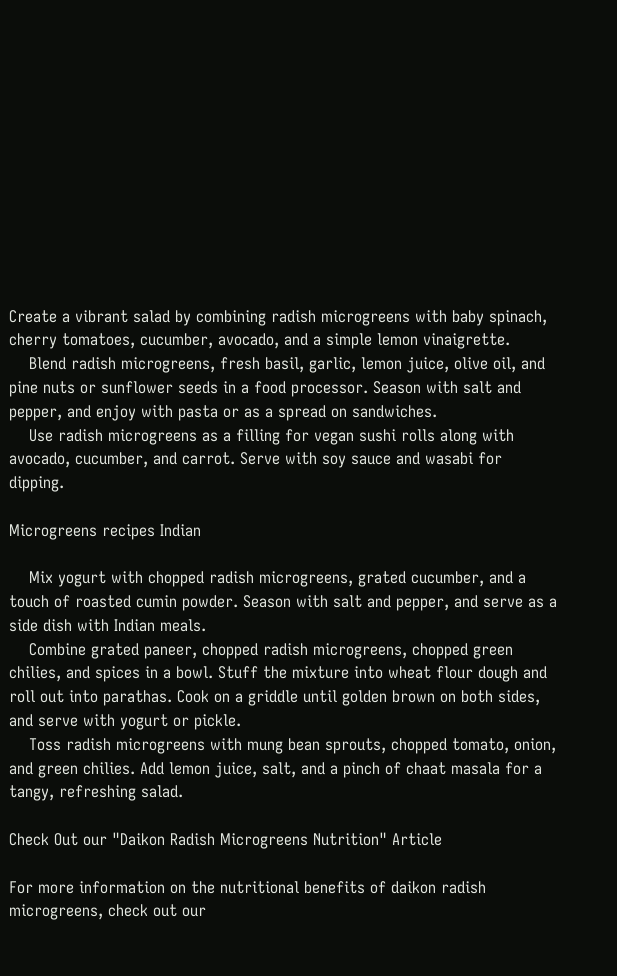Create a vibrant salad by combining radish microgreens with baby spinach, cherry tomatoes, cucumber, avocado, and a simple lemon vinaigrette.
    Blend radish microgreens, fresh basil, garlic, lemon juice, olive oil, and pine nuts or sunflower seeds in a food processor. Season with salt and pepper, and enjoy with pasta or as a spread on sandwiches.
    Use radish microgreens as a filling for vegan sushi rolls along with avocado, cucumber, and carrot. Serve with soy sauce and wasabi for dipping.

Microgreens recipes Indian

    Mix yogurt with chopped radish microgreens, grated cucumber, and a touch of roasted cumin powder. Season with salt and pepper, and serve as a side dish with Indian meals.
    Combine grated paneer, chopped radish microgreens, chopped green chilies, and spices in a bowl. Stuff the mixture into wheat flour dough and roll out into parathas. Cook on a griddle until golden brown on both sides, and serve with yogurt or pickle.
    Toss radish microgreens with mung bean sprouts, chopped tomato, onion, and green chilies. Add lemon juice, salt, and a pinch of chaat masala for a tangy, refreshing salad.

Check Out our "Daikon Radish Microgreens Nutrition" Article

For more information on the nutritional benefits of daikon radish microgreens, check out our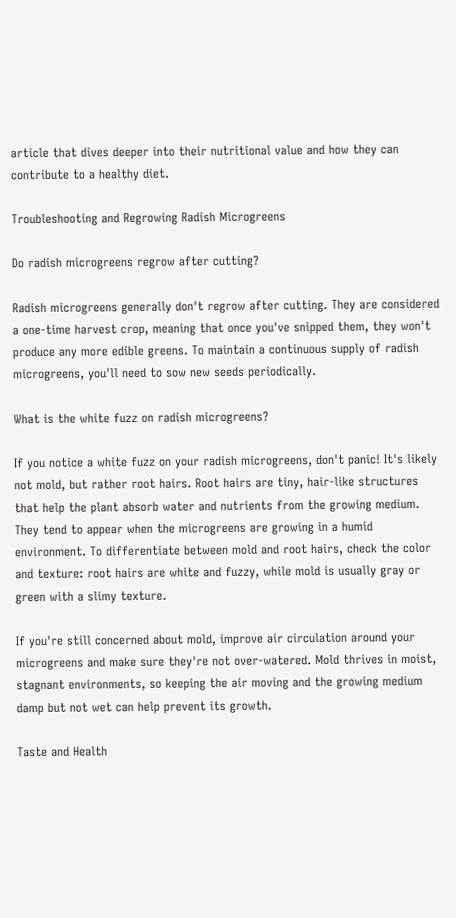article that dives deeper into their nutritional value and how they can contribute to a healthy diet.

Troubleshooting and Regrowing Radish Microgreens

Do radish microgreens regrow after cutting?

Radish microgreens generally don't regrow after cutting. They are considered a one-time harvest crop, meaning that once you've snipped them, they won't produce any more edible greens. To maintain a continuous supply of radish microgreens, you'll need to sow new seeds periodically.

What is the white fuzz on radish microgreens?

If you notice a white fuzz on your radish microgreens, don't panic! It's likely not mold, but rather root hairs. Root hairs are tiny, hair-like structures that help the plant absorb water and nutrients from the growing medium. They tend to appear when the microgreens are growing in a humid environment. To differentiate between mold and root hairs, check the color and texture: root hairs are white and fuzzy, while mold is usually gray or green with a slimy texture.

If you're still concerned about mold, improve air circulation around your microgreens and make sure they're not over-watered. Mold thrives in moist, stagnant environments, so keeping the air moving and the growing medium damp but not wet can help prevent its growth.

Taste and Health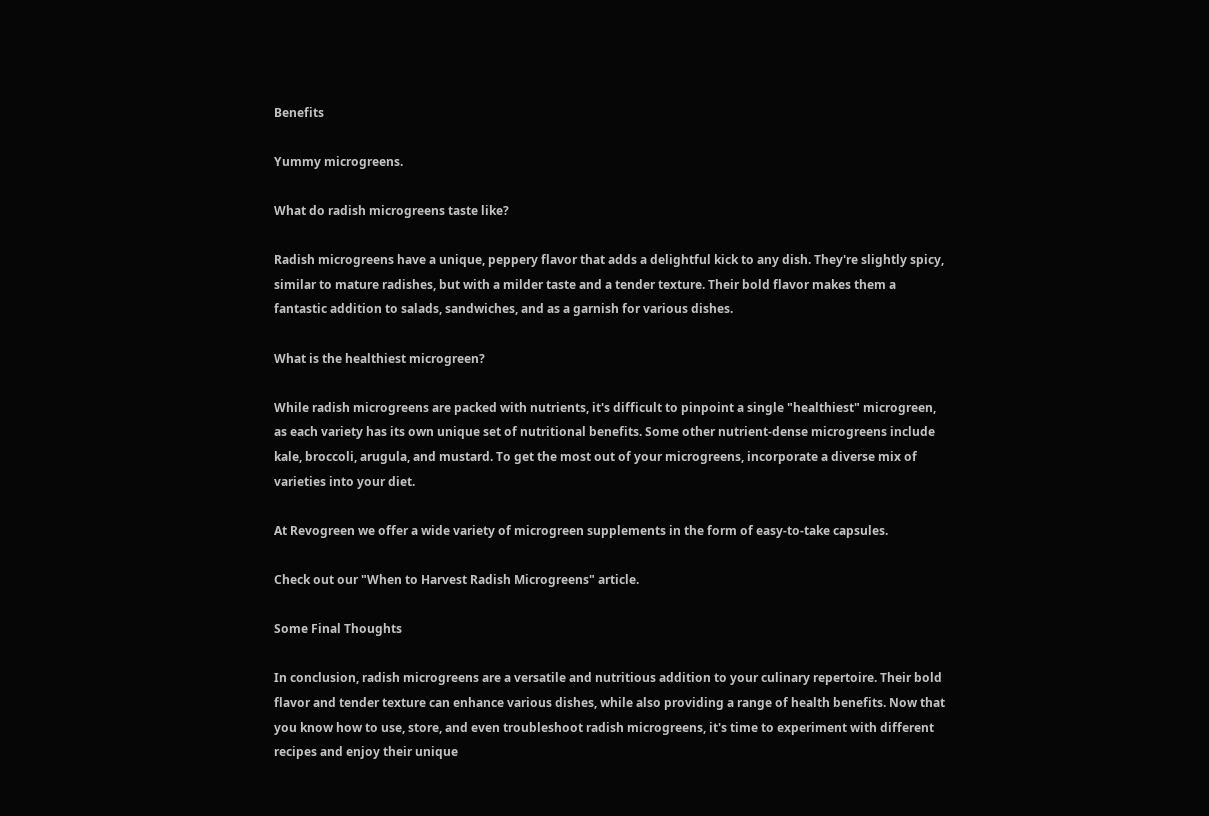Benefits

Yummy microgreens.

What do radish microgreens taste like?

Radish microgreens have a unique, peppery flavor that adds a delightful kick to any dish. They're slightly spicy, similar to mature radishes, but with a milder taste and a tender texture. Their bold flavor makes them a fantastic addition to salads, sandwiches, and as a garnish for various dishes.

What is the healthiest microgreen?

While radish microgreens are packed with nutrients, it's difficult to pinpoint a single "healthiest" microgreen, as each variety has its own unique set of nutritional benefits. Some other nutrient-dense microgreens include kale, broccoli, arugula, and mustard. To get the most out of your microgreens, incorporate a diverse mix of varieties into your diet.

At Revogreen we offer a wide variety of microgreen supplements in the form of easy-to-take capsules.

Check out our "When to Harvest Radish Microgreens" article.

Some Final Thoughts

In conclusion, radish microgreens are a versatile and nutritious addition to your culinary repertoire. Their bold flavor and tender texture can enhance various dishes, while also providing a range of health benefits. Now that you know how to use, store, and even troubleshoot radish microgreens, it's time to experiment with different recipes and enjoy their unique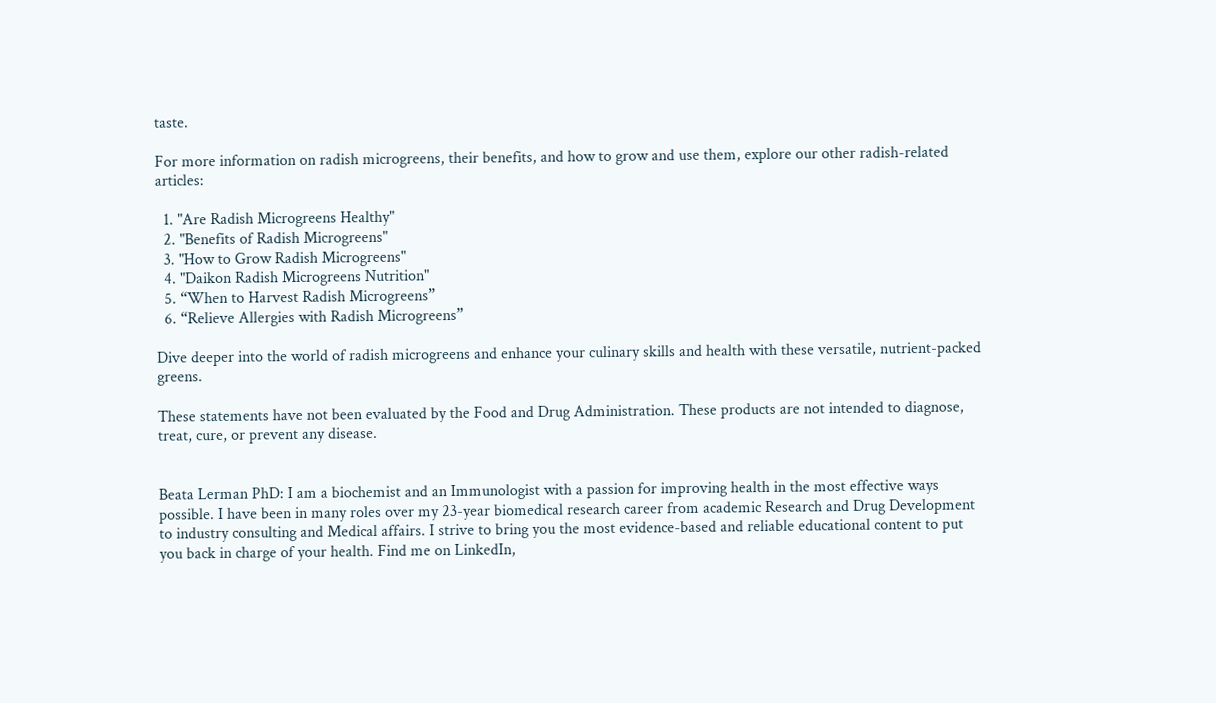taste.

For more information on radish microgreens, their benefits, and how to grow and use them, explore our other radish-related articles:

  1. "Are Radish Microgreens Healthy"
  2. "Benefits of Radish Microgreens"
  3. "How to Grow Radish Microgreens"
  4. "Daikon Radish Microgreens Nutrition"
  5. “When to Harvest Radish Microgreens”
  6. “Relieve Allergies with Radish Microgreens”

Dive deeper into the world of radish microgreens and enhance your culinary skills and health with these versatile, nutrient-packed greens.

These statements have not been evaluated by the Food and Drug Administration. These products are not intended to diagnose, treat, cure, or prevent any disease.


Beata Lerman PhD: I am a biochemist and an Immunologist with a passion for improving health in the most effective ways possible. I have been in many roles over my 23-year biomedical research career from academic Research and Drug Development to industry consulting and Medical affairs. I strive to bring you the most evidence-based and reliable educational content to put you back in charge of your health. Find me on LinkedIn,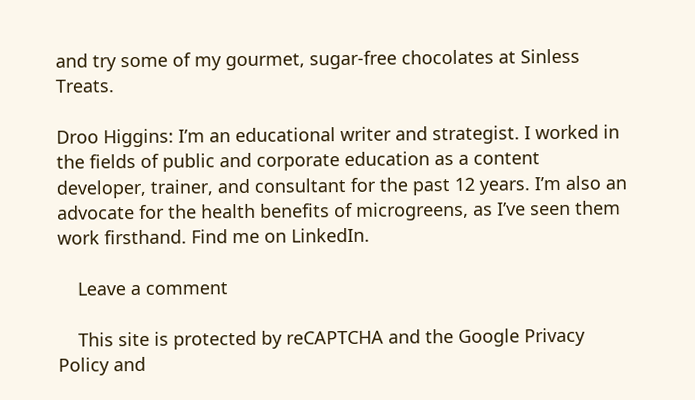and try some of my gourmet, sugar-free chocolates at Sinless Treats.

Droo Higgins: I’m an educational writer and strategist. I worked in the fields of public and corporate education as a content developer, trainer, and consultant for the past 12 years. I’m also an advocate for the health benefits of microgreens, as I’ve seen them work firsthand. Find me on LinkedIn.

    Leave a comment

    This site is protected by reCAPTCHA and the Google Privacy Policy and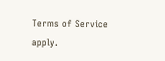Terms of Service apply.